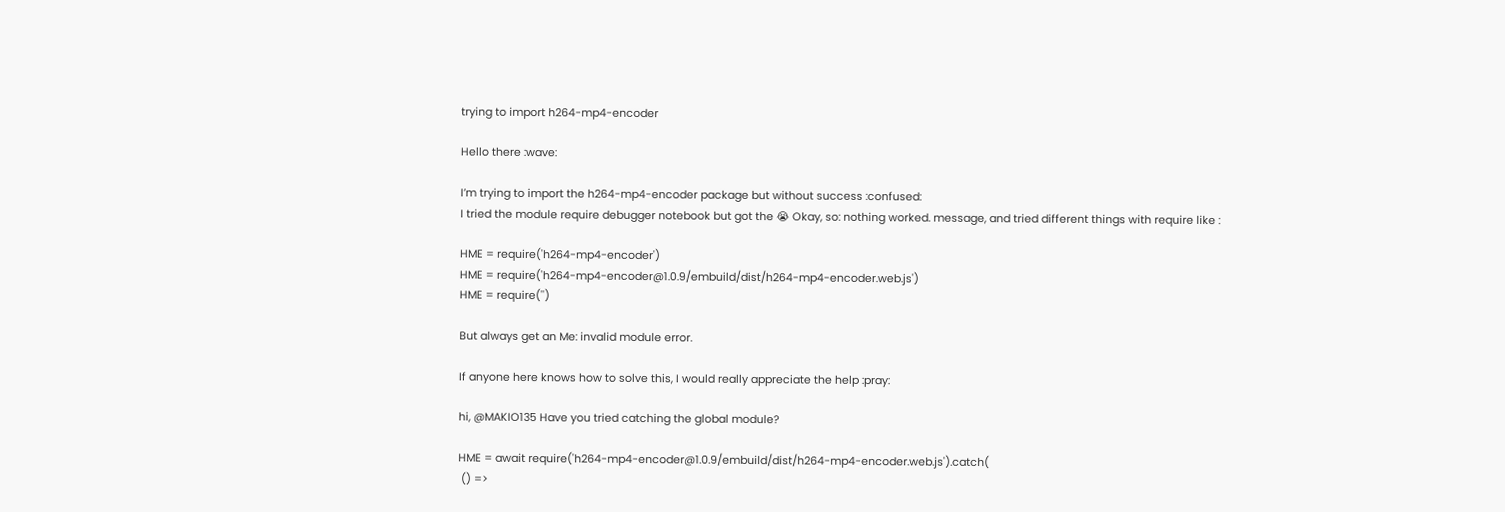trying to import h264-mp4-encoder

Hello there :wave:

I’m trying to import the h264-mp4-encoder package but without success :confused:
I tried the module require debugger notebook but got the 😭 Okay, so: nothing worked. message, and tried different things with require like :

HME = require('h264-mp4-encoder')
HME = require('h264-mp4-encoder@1.0.9/embuild/dist/h264-mp4-encoder.web.js')
HME = require('')

But always get an Me: invalid module error.

If anyone here knows how to solve this, I would really appreciate the help :pray:

hi, @MAKIO135 Have you tried catching the global module?

HME = await require('h264-mp4-encoder@1.0.9/embuild/dist/h264-mp4-encoder.web.js').catch(
 () =>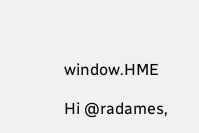window.HME

Hi @radames,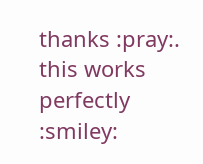thanks :pray:. this works perfectly :smiley: